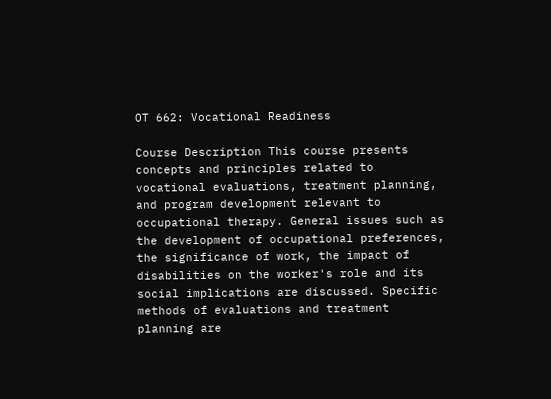OT 662: Vocational Readiness

Course Description This course presents concepts and principles related to vocational evaluations, treatment planning, and program development relevant to occupational therapy. General issues such as the development of occupational preferences, the significance of work, the impact of disabilities on the worker's role and its social implications are discussed. Specific methods of evaluations and treatment planning are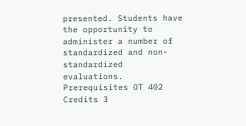presented. Students have the opportunity to administer a number of standardized and non-standardized evaluations.
Prerequisites OT 402
Credits 3